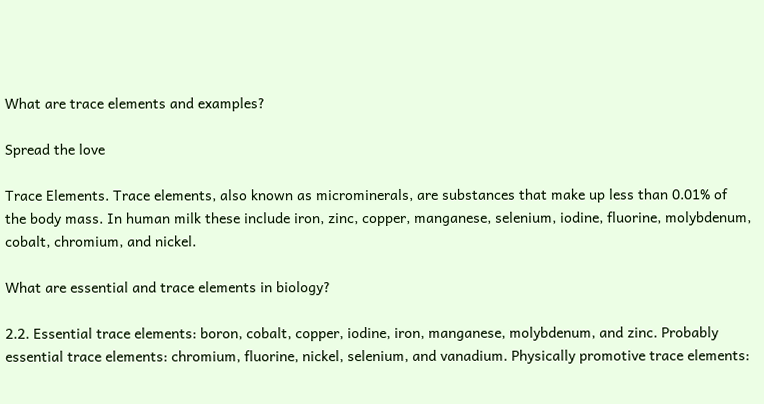What are trace elements and examples?

Spread the love

Trace Elements. Trace elements, also known as microminerals, are substances that make up less than 0.01% of the body mass. In human milk these include iron, zinc, copper, manganese, selenium, iodine, fluorine, molybdenum, cobalt, chromium, and nickel.

What are essential and trace elements in biology?

2.2. Essential trace elements: boron, cobalt, copper, iodine, iron, manganese, molybdenum, and zinc. Probably essential trace elements: chromium, fluorine, nickel, selenium, and vanadium. Physically promotive trace elements: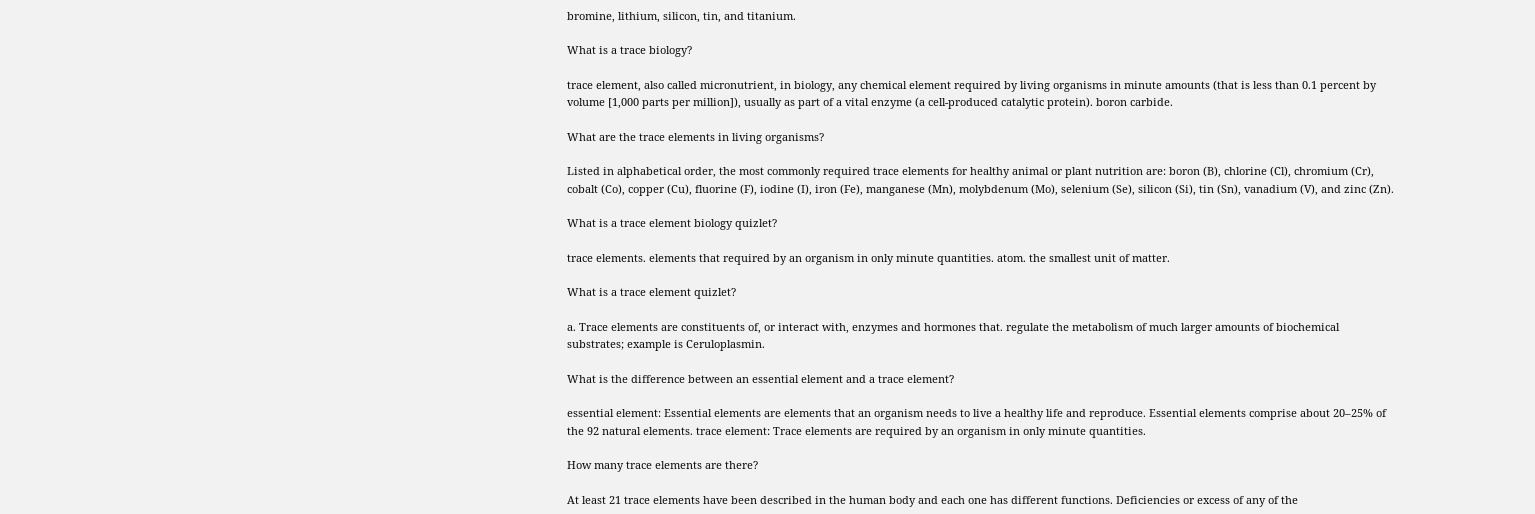bromine, lithium, silicon, tin, and titanium.

What is a trace biology?

trace element, also called micronutrient, in biology, any chemical element required by living organisms in minute amounts (that is less than 0.1 percent by volume [1,000 parts per million]), usually as part of a vital enzyme (a cell-produced catalytic protein). boron carbide.

What are the trace elements in living organisms?

Listed in alphabetical order, the most commonly required trace elements for healthy animal or plant nutrition are: boron (B), chlorine (Cl), chromium (Cr), cobalt (Co), copper (Cu), fluorine (F), iodine (I), iron (Fe), manganese (Mn), molybdenum (Mo), selenium (Se), silicon (Si), tin (Sn), vanadium (V), and zinc (Zn).

What is a trace element biology quizlet?

trace elements. elements that required by an organism in only minute quantities. atom. the smallest unit of matter.

What is a trace element quizlet?

a. Trace elements are constituents of, or interact with, enzymes and hormones that. regulate the metabolism of much larger amounts of biochemical substrates; example is Ceruloplasmin.

What is the difference between an essential element and a trace element?

essential element: Essential elements are elements that an organism needs to live a healthy life and reproduce. Essential elements comprise about 20–25% of the 92 natural elements. trace element: Trace elements are required by an organism in only minute quantities.

How many trace elements are there?

At least 21 trace elements have been described in the human body and each one has different functions. Deficiencies or excess of any of the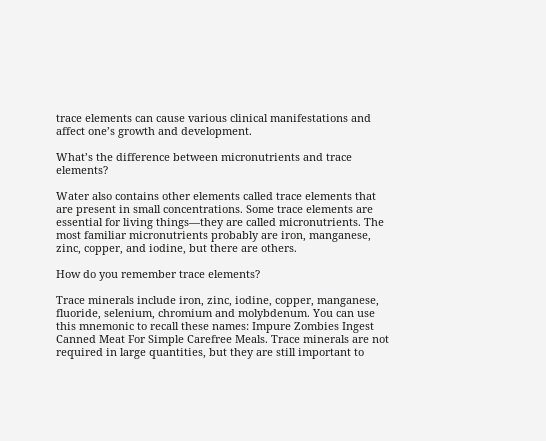trace elements can cause various clinical manifestations and affect one’s growth and development.

What’s the difference between micronutrients and trace elements?

Water also contains other elements called trace elements that are present in small concentrations. Some trace elements are essential for living things—they are called micronutrients. The most familiar micronutrients probably are iron, manganese, zinc, copper, and iodine, but there are others.

How do you remember trace elements?

Trace minerals include iron, zinc, iodine, copper, manganese, fluoride, selenium, chromium and molybdenum. You can use this mnemonic to recall these names: Impure Zombies Ingest Canned Meat For Simple Carefree Meals. Trace minerals are not required in large quantities, but they are still important to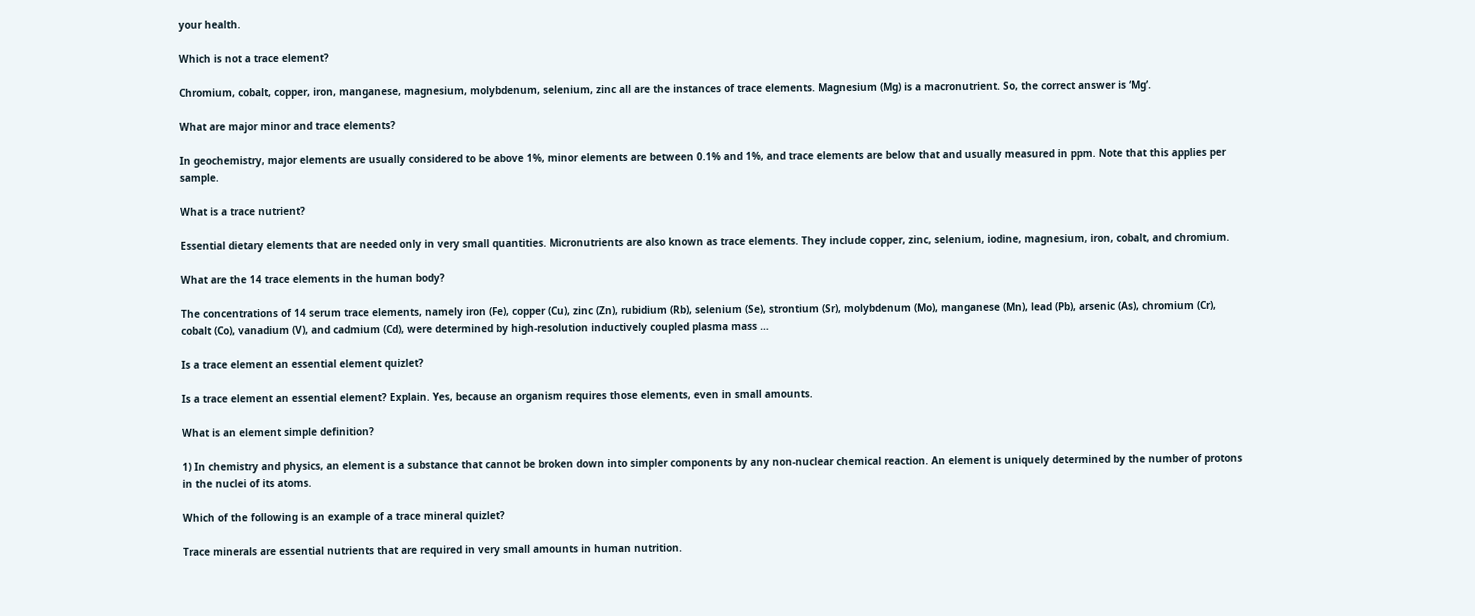your health.

Which is not a trace element?

Chromium, cobalt, copper, iron, manganese, magnesium, molybdenum, selenium, zinc all are the instances of trace elements. Magnesium (Mg) is a macronutrient. So, the correct answer is ‘Mg’.

What are major minor and trace elements?

In geochemistry, major elements are usually considered to be above 1%, minor elements are between 0.1% and 1%, and trace elements are below that and usually measured in ppm. Note that this applies per sample.

What is a trace nutrient?

Essential dietary elements that are needed only in very small quantities. Micronutrients are also known as trace elements. They include copper, zinc, selenium, iodine, magnesium, iron, cobalt, and chromium.

What are the 14 trace elements in the human body?

The concentrations of 14 serum trace elements, namely iron (Fe), copper (Cu), zinc (Zn), rubidium (Rb), selenium (Se), strontium (Sr), molybdenum (Mo), manganese (Mn), lead (Pb), arsenic (As), chromium (Cr), cobalt (Co), vanadium (V), and cadmium (Cd), were determined by high-resolution inductively coupled plasma mass …

Is a trace element an essential element quizlet?

Is a trace element an essential element? Explain. Yes, because an organism requires those elements, even in small amounts.

What is an element simple definition?

1) In chemistry and physics, an element is a substance that cannot be broken down into simpler components by any non-nuclear chemical reaction. An element is uniquely determined by the number of protons in the nuclei of its atoms.

Which of the following is an example of a trace mineral quizlet?

Trace minerals are essential nutrients that are required in very small amounts in human nutrition.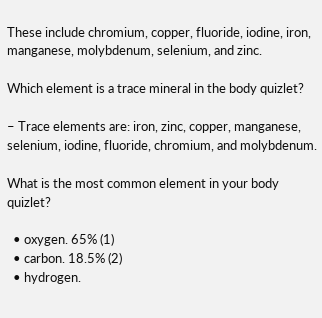These include chromium, copper, fluoride, iodine, iron, manganese, molybdenum, selenium, and zinc.

Which element is a trace mineral in the body quizlet?

– Trace elements are: iron, zinc, copper, manganese, selenium, iodine, fluoride, chromium, and molybdenum.

What is the most common element in your body quizlet?

  • oxygen. 65% (1)
  • carbon. 18.5% (2)
  • hydrogen.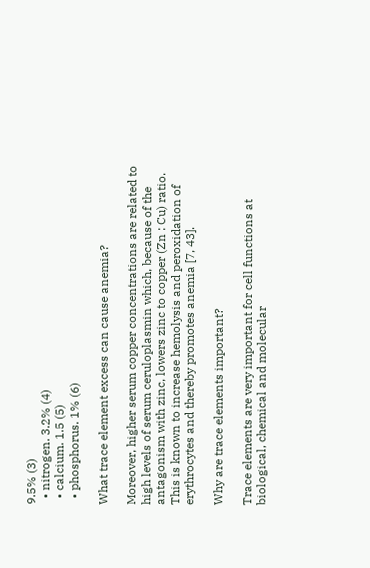9.5% (3)
  • nitrogen. 3.2% (4)
  • calcium. 1.5 (5)
  • phosphorus. 1% (6)

What trace element excess can cause anemia?

Moreover, higher serum copper concentrations are related to high levels of serum ceruloplasmin which, because of the antagonism with zinc, lowers zinc to copper (Zn : Cu) ratio. This is known to increase hemolysis and peroxidation of erythrocytes and thereby promotes anemia [7, 43].

Why are trace elements important?

Trace elements are very important for cell functions at biological, chemical and molecular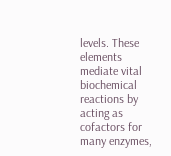levels. These elements mediate vital biochemical reactions by acting as cofactors for many enzymes,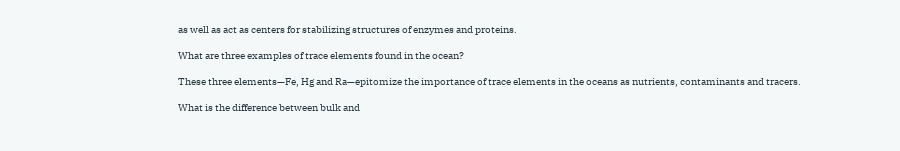as well as act as centers for stabilizing structures of enzymes and proteins.

What are three examples of trace elements found in the ocean?

These three elements—Fe, Hg and Ra—epitomize the importance of trace elements in the oceans as nutrients, contaminants and tracers.

What is the difference between bulk and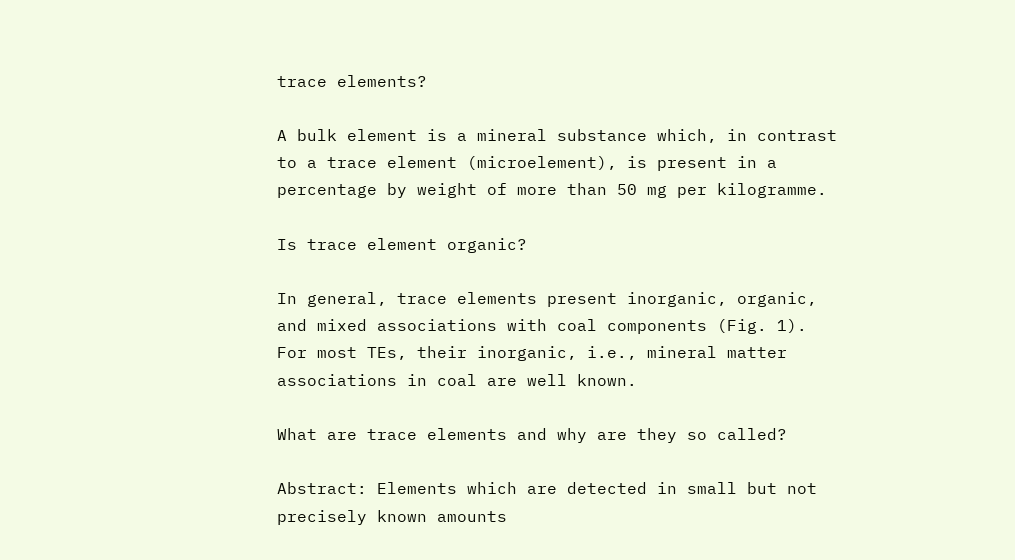trace elements?

A bulk element is a mineral substance which, in contrast to a trace element (microelement), is present in a percentage by weight of more than 50 mg per kilogramme.

Is trace element organic?

In general, trace elements present inorganic, organic, and mixed associations with coal components (Fig. 1). For most TEs, their inorganic, i.e., mineral matter associations in coal are well known.

What are trace elements and why are they so called?

Abstract: Elements which are detected in small but not precisely known amounts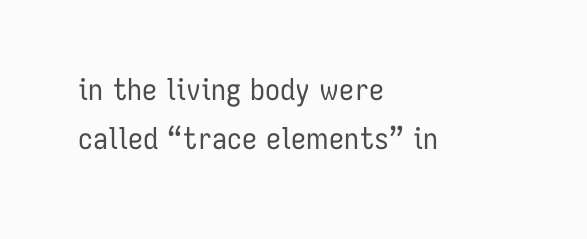in the living body were called “trace elements” in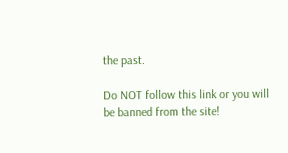the past.

Do NOT follow this link or you will be banned from the site!